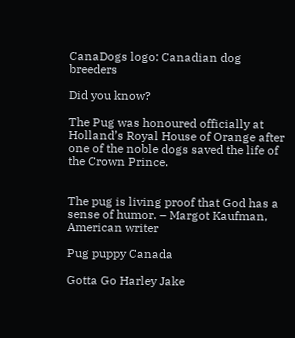CanaDogs logo: Canadian dog breeders

Did you know?

The Pug was honoured officially at Holland’s Royal House of Orange after one of the noble dogs saved the life of the Crown Prince.


The pug is living proof that God has a sense of humor. – Margot Kaufman, American writer

Pug puppy Canada

Gotta Go Harley Jake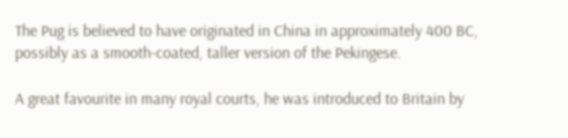The Pug is believed to have originated in China in approximately 400 BC, possibly as a smooth-coated, taller version of the Pekingese.

A great favourite in many royal courts, he was introduced to Britain by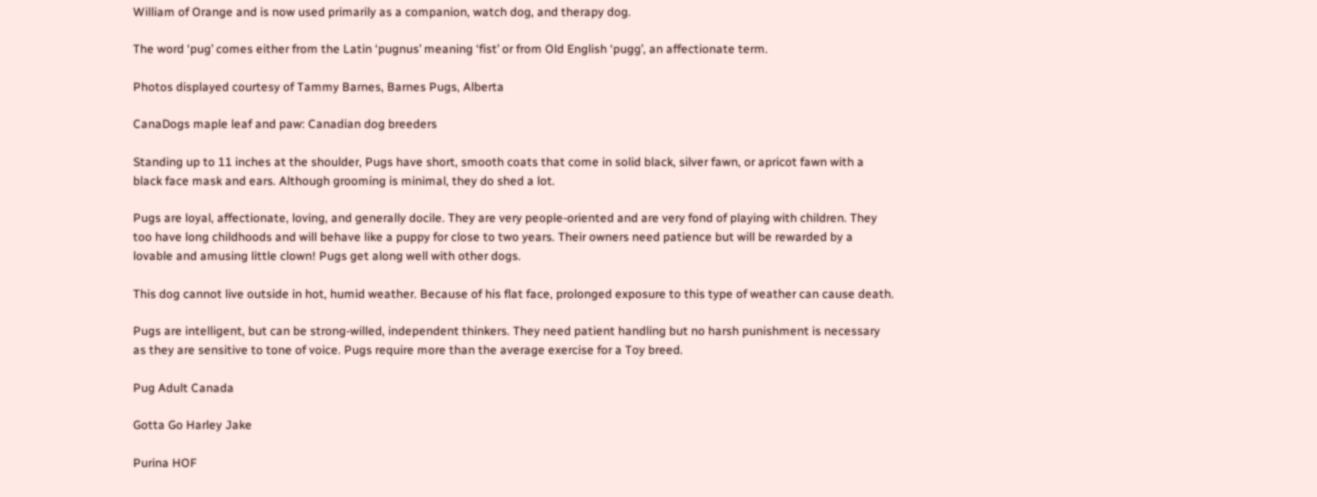William of Orange and is now used primarily as a companion, watch dog, and therapy dog.

The word ‘pug’ comes either from the Latin ‘pugnus’ meaning ‘fist’ or from Old English ‘pugg’, an affectionate term.

Photos displayed courtesy of Tammy Barnes, Barnes Pugs, Alberta

CanaDogs maple leaf and paw: Canadian dog breeders

Standing up to 11 inches at the shoulder, Pugs have short, smooth coats that come in solid black, silver fawn, or apricot fawn with a black face mask and ears. Although grooming is minimal, they do shed a lot.

Pugs are loyal, affectionate, loving, and generally docile. They are very people-oriented and are very fond of playing with children. They too have long childhoods and will behave like a puppy for close to two years. Their owners need patience but will be rewarded by a lovable and amusing little clown! Pugs get along well with other dogs.

This dog cannot live outside in hot, humid weather. Because of his flat face, prolonged exposure to this type of weather can cause death.

Pugs are intelligent, but can be strong-willed, independent thinkers. They need patient handling but no harsh punishment is necessary as they are sensitive to tone of voice. Pugs require more than the average exercise for a Toy breed.

Pug Adult Canada

Gotta Go Harley Jake

Purina HOF